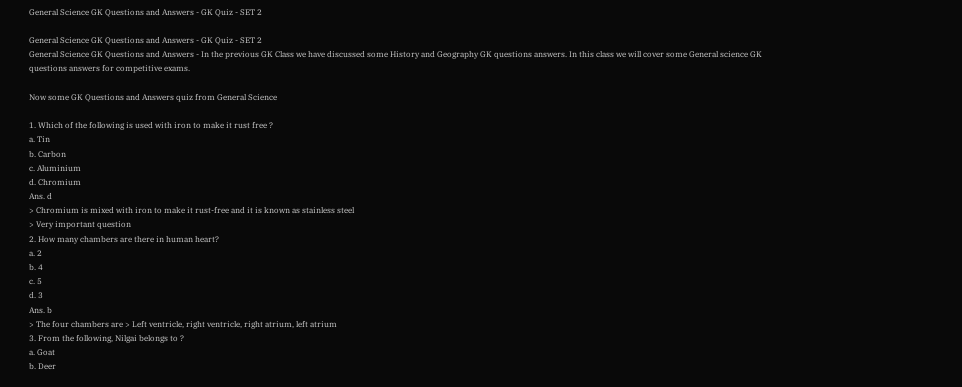General Science GK Questions and Answers - GK Quiz - SET 2

General Science GK Questions and Answers - GK Quiz - SET 2
General Science GK Questions and Answers - In the previous GK Class we have discussed some History and Geography GK questions answers. In this class we will cover some General science GK questions answers for competitive exams.

Now some GK Questions and Answers quiz from General Science

1. Which of the following is used with iron to make it rust free ?
a. Tin
b. Carbon
c. Aluminium
d. Chromium
Ans. d
> Chromium is mixed with iron to make it rust-free and it is known as stainless steel
> Very important question
2. How many chambers are there in human heart?
a. 2
b. 4
c. 5
d. 3
Ans. b
> The four chambers are > Left ventricle, right ventricle, right atrium, left atrium
3. From the following, Nilgai belongs to ?
a. Goat
b. Deer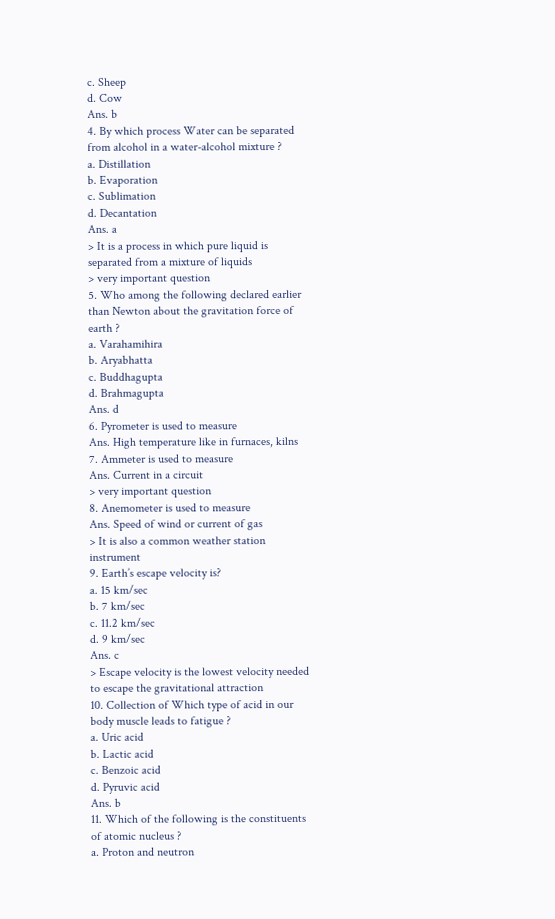c. Sheep
d. Cow
Ans. b
4. By which process Water can be separated from alcohol in a water-alcohol mixture ?
a. Distillation
b. Evaporation
c. Sublimation
d. Decantation
Ans. a
> It is a process in which pure liquid is separated from a mixture of liquids
> very important question
5. Who among the following declared earlier than Newton about the gravitation force of earth ?
a. Varahamihira
b. Aryabhatta
c. Buddhagupta
d. Brahmagupta
Ans. d
6. Pyrometer is used to measure
Ans. High temperature like in furnaces, kilns
7. Ammeter is used to measure
Ans. Current in a circuit
> very important question
8. Anemometer is used to measure
Ans. Speed of wind or current of gas
> It is also a common weather station instrument
9. Earth’s escape velocity is?
a. 15 km/sec
b. 7 km/sec
c. 11.2 km/sec
d. 9 km/sec
Ans. c
> Escape velocity is the lowest velocity needed to escape the gravitational attraction
10. Collection of Which type of acid in our body muscle leads to fatigue ?
a. Uric acid
b. Lactic acid
c. Benzoic acid
d. Pyruvic acid
Ans. b
11. Which of the following is the constituents of atomic nucleus ?
a. Proton and neutron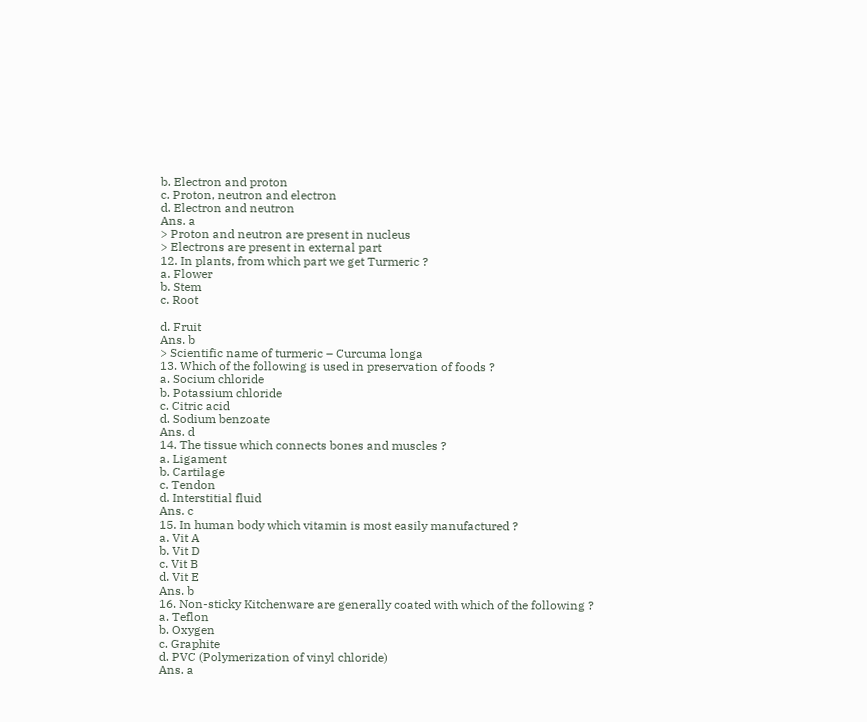b. Electron and proton
c. Proton, neutron and electron
d. Electron and neutron
Ans. a
> Proton and neutron are present in nucleus
> Electrons are present in external part
12. In plants, from which part we get Turmeric ?
a. Flower
b. Stem
c. Root

d. Fruit
Ans. b
> Scientific name of turmeric – Curcuma longa
13. Which of the following is used in preservation of foods ?
a. Socium chloride
b. Potassium chloride
c. Citric acid
d. Sodium benzoate
Ans. d
14. The tissue which connects bones and muscles ?
a. Ligament
b. Cartilage
c. Tendon
d. Interstitial fluid
Ans. c
15. In human body which vitamin is most easily manufactured ?
a. Vit A
b. Vit D
c. Vit B
d. Vit E
Ans. b
16. Non-sticky Kitchenware are generally coated with which of the following ?
a. Teflon
b. Oxygen
c. Graphite
d. PVC (Polymerization of vinyl chloride)
Ans. a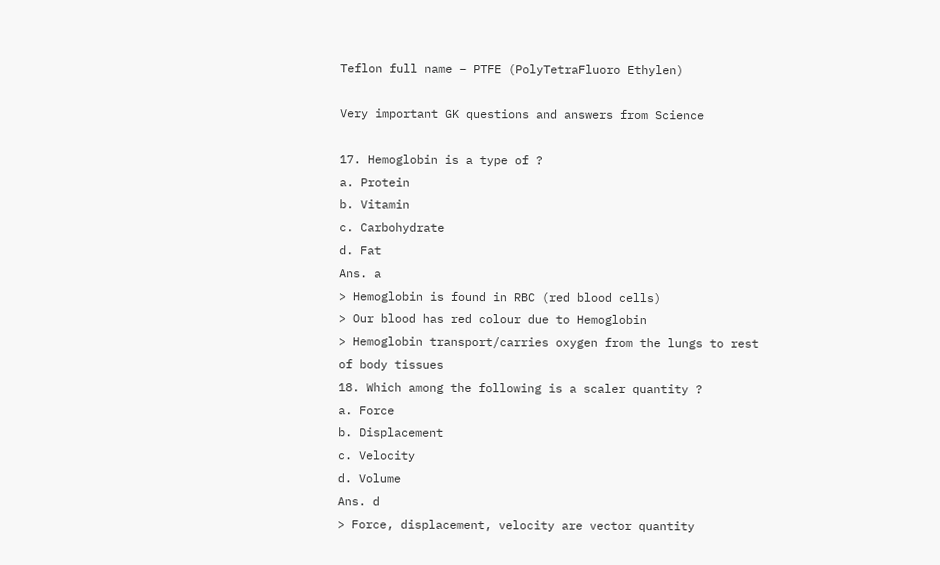Teflon full name – PTFE (PolyTetraFluoro Ethylen)

Very important GK questions and answers from Science

17. Hemoglobin is a type of ?
a. Protein
b. Vitamin
c. Carbohydrate
d. Fat
Ans. a
> Hemoglobin is found in RBC (red blood cells)
> Our blood has red colour due to Hemoglobin
> Hemoglobin transport/carries oxygen from the lungs to rest of body tissues
18. Which among the following is a scaler quantity ?
a. Force
b. Displacement
c. Velocity
d. Volume
Ans. d
> Force, displacement, velocity are vector quantity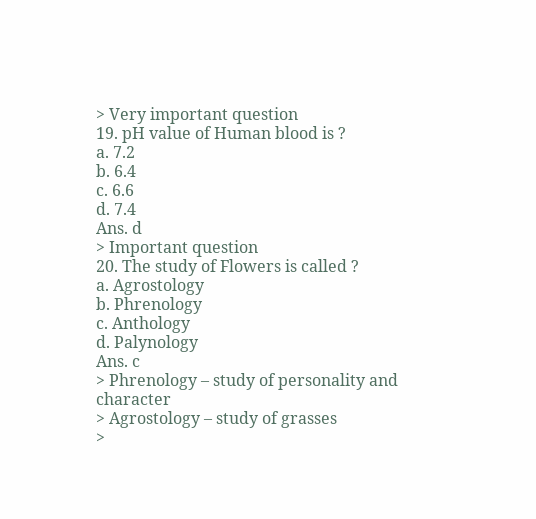> Very important question
19. pH value of Human blood is ?
a. 7.2
b. 6.4
c. 6.6
d. 7.4
Ans. d
> Important question
20. The study of Flowers is called ?
a. Agrostology
b. Phrenology
c. Anthology
d. Palynology
Ans. c
> Phrenology – study of personality and character
> Agrostology – study of grasses
>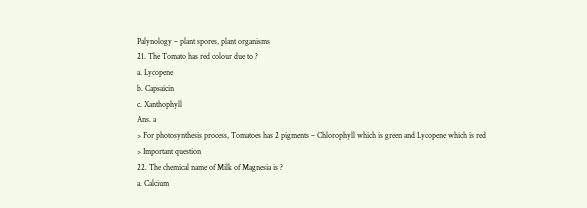Palynology – plant spores, plant organisms
21. The Tomato has red colour due to ?
a. Lycopene
b. Capsaicin
c. Xanthophyll
Ans. a
> For photosynthesis process, Tomatoes has 2 pigments – Chlorophyll which is green and Lycopene which is red
> Important question
22. The chemical name of Milk of Magnesia is ?
a. Calcium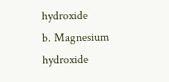hydroxide
b. Magnesium hydroxide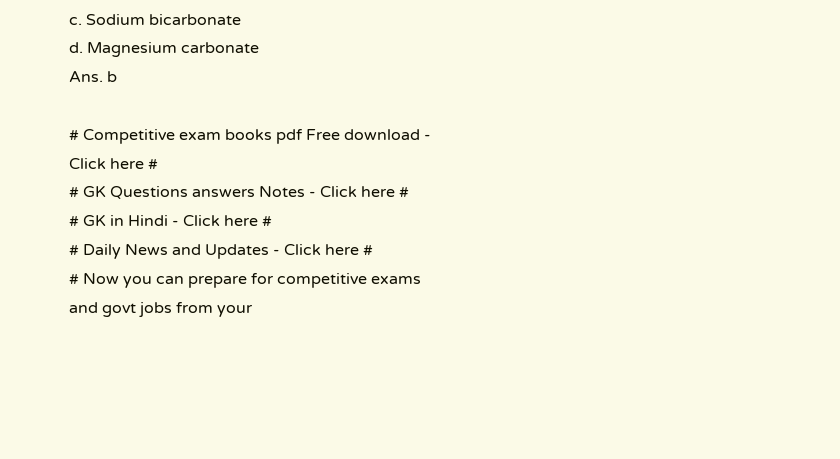c. Sodium bicarbonate
d. Magnesium carbonate
Ans. b

# Competitive exam books pdf Free download - Click here #
# GK Questions answers Notes - Click here #
# GK in Hindi - Click here #
# Daily News and Updates - Click here #
# Now you can prepare for competitive exams and govt jobs from your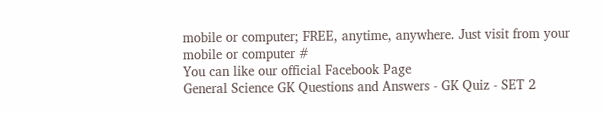mobile or computer; FREE, anytime, anywhere. Just visit from your mobile or computer #
You can like our official Facebook Page
General Science GK Questions and Answers - GK Quiz - SET 2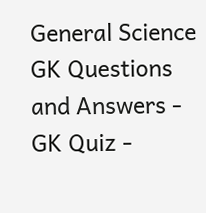General Science GK Questions and Answers - GK Quiz -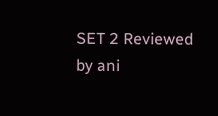SET 2 Reviewed by ani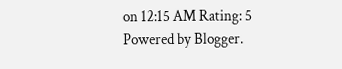on 12:15 AM Rating: 5
Powered by Blogger.